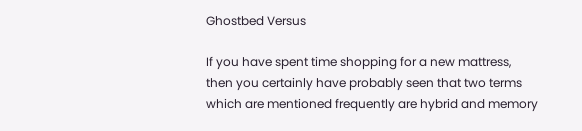Ghostbed Versus

If you have spent time shopping for a new mattress, then you certainly have probably seen that two terms which are mentioned frequently are hybrid and memory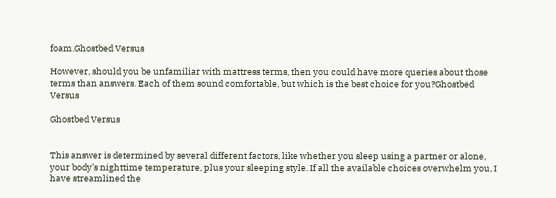foam.Ghostbed Versus

However, should you be unfamiliar with mattress terms, then you could have more queries about those terms than answers. Each of them sound comfortable, but which is the best choice for you?Ghostbed Versus

Ghostbed Versus


This answer is determined by several different factors, like whether you sleep using a partner or alone, your body’s nighttime temperature, plus your sleeping style. If all the available choices overwhelm you, I have streamlined the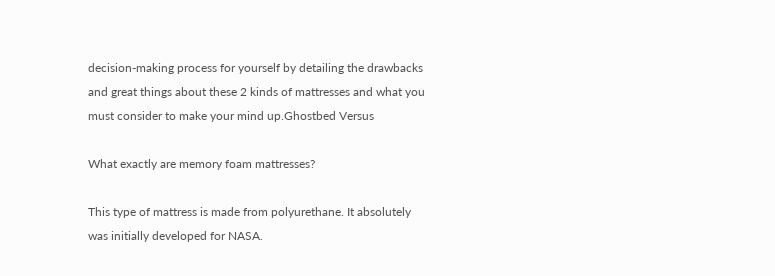decision-making process for yourself by detailing the drawbacks and great things about these 2 kinds of mattresses and what you must consider to make your mind up.Ghostbed Versus

What exactly are memory foam mattresses?

This type of mattress is made from polyurethane. It absolutely was initially developed for NASA.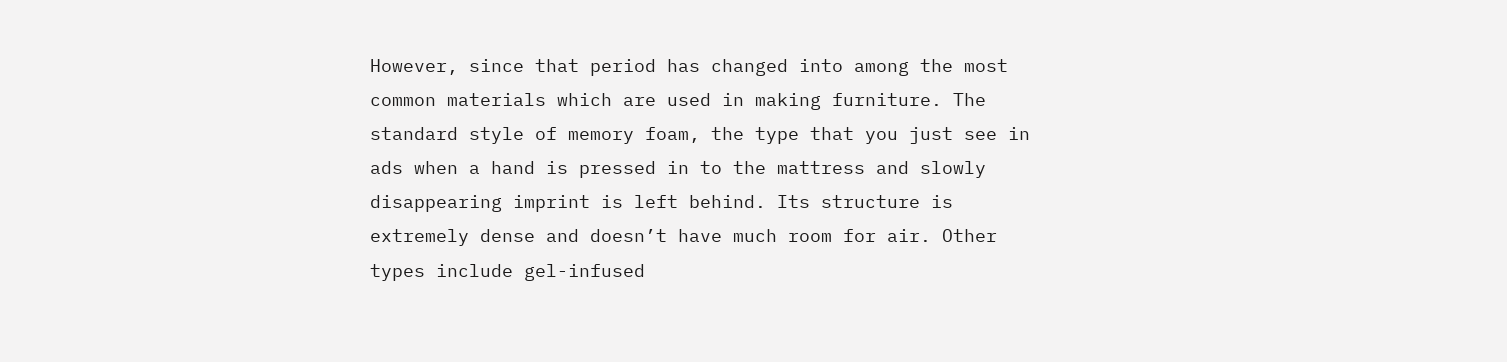However, since that period has changed into among the most common materials which are used in making furniture. The standard style of memory foam, the type that you just see in ads when a hand is pressed in to the mattress and slowly disappearing imprint is left behind. Its structure is extremely dense and doesn’t have much room for air. Other types include gel-infused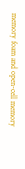memory foam and open-cell memory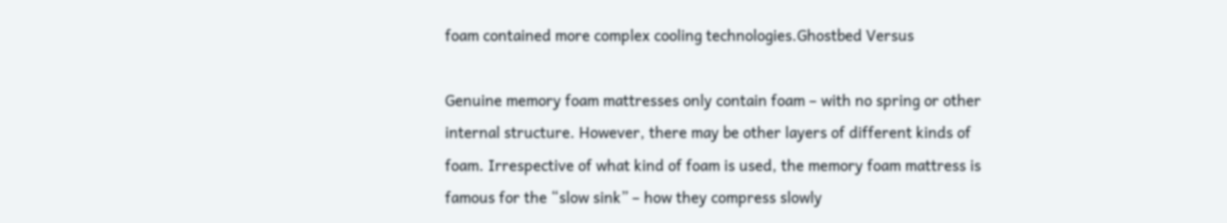foam contained more complex cooling technologies.Ghostbed Versus

Genuine memory foam mattresses only contain foam – with no spring or other internal structure. However, there may be other layers of different kinds of foam. Irrespective of what kind of foam is used, the memory foam mattress is famous for the “slow sink” – how they compress slowly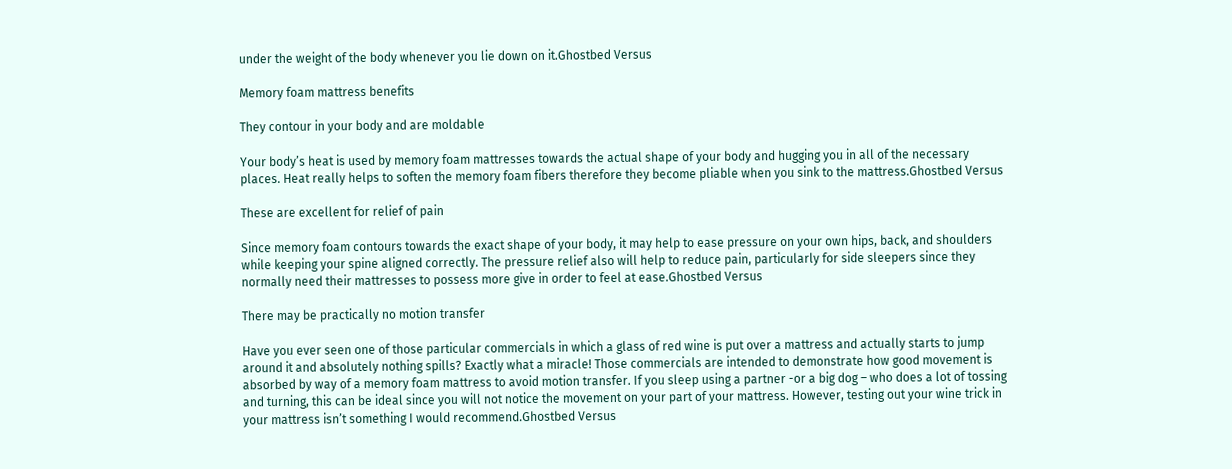under the weight of the body whenever you lie down on it.Ghostbed Versus

Memory foam mattress benefits

They contour in your body and are moldable

Your body’s heat is used by memory foam mattresses towards the actual shape of your body and hugging you in all of the necessary places. Heat really helps to soften the memory foam fibers therefore they become pliable when you sink to the mattress.Ghostbed Versus

These are excellent for relief of pain

Since memory foam contours towards the exact shape of your body, it may help to ease pressure on your own hips, back, and shoulders while keeping your spine aligned correctly. The pressure relief also will help to reduce pain, particularly for side sleepers since they normally need their mattresses to possess more give in order to feel at ease.Ghostbed Versus

There may be practically no motion transfer

Have you ever seen one of those particular commercials in which a glass of red wine is put over a mattress and actually starts to jump around it and absolutely nothing spills? Exactly what a miracle! Those commercials are intended to demonstrate how good movement is absorbed by way of a memory foam mattress to avoid motion transfer. If you sleep using a partner -or a big dog – who does a lot of tossing and turning, this can be ideal since you will not notice the movement on your part of your mattress. However, testing out your wine trick in your mattress isn’t something I would recommend.Ghostbed Versus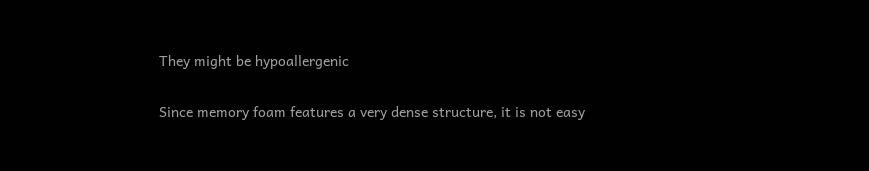They might be hypoallergenic

Since memory foam features a very dense structure, it is not easy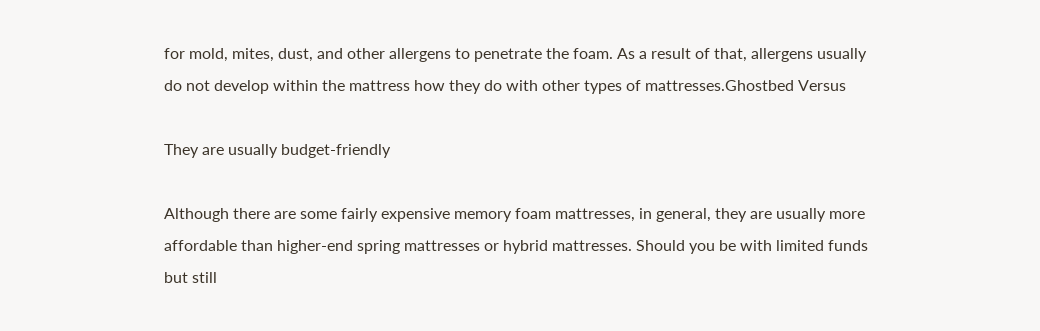for mold, mites, dust, and other allergens to penetrate the foam. As a result of that, allergens usually do not develop within the mattress how they do with other types of mattresses.Ghostbed Versus

They are usually budget-friendly

Although there are some fairly expensive memory foam mattresses, in general, they are usually more affordable than higher-end spring mattresses or hybrid mattresses. Should you be with limited funds but still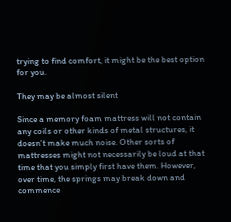trying to find comfort, it might be the best option for you.

They may be almost silent

Since a memory foam mattress will not contain any coils or other kinds of metal structures, it doesn’t make much noise. Other sorts of mattresses might not necessarily be loud at that time that you simply first have them. However, over time, the springs may break down and commence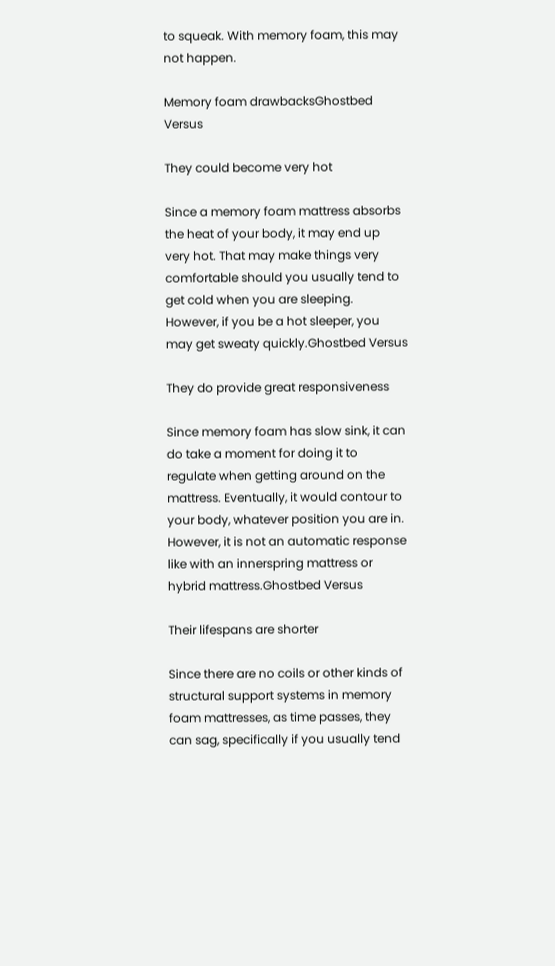to squeak. With memory foam, this may not happen.

Memory foam drawbacksGhostbed Versus

They could become very hot

Since a memory foam mattress absorbs the heat of your body, it may end up very hot. That may make things very comfortable should you usually tend to get cold when you are sleeping. However, if you be a hot sleeper, you may get sweaty quickly.Ghostbed Versus

They do provide great responsiveness

Since memory foam has slow sink, it can do take a moment for doing it to regulate when getting around on the mattress. Eventually, it would contour to your body, whatever position you are in. However, it is not an automatic response like with an innerspring mattress or hybrid mattress.Ghostbed Versus

Their lifespans are shorter

Since there are no coils or other kinds of structural support systems in memory foam mattresses, as time passes, they can sag, specifically if you usually tend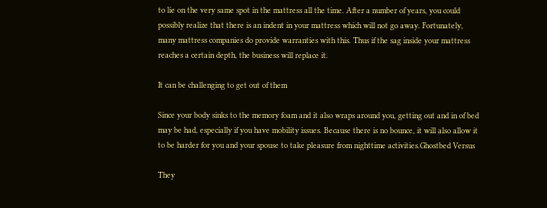to lie on the very same spot in the mattress all the time. After a number of years, you could possibly realize that there is an indent in your mattress which will not go away. Fortunately, many mattress companies do provide warranties with this. Thus if the sag inside your mattress reaches a certain depth, the business will replace it.

It can be challenging to get out of them

Since your body sinks to the memory foam and it also wraps around you, getting out and in of bed may be had, especially if you have mobility issues. Because there is no bounce, it will also allow it to be harder for you and your spouse to take pleasure from nighttime activities.Ghostbed Versus

They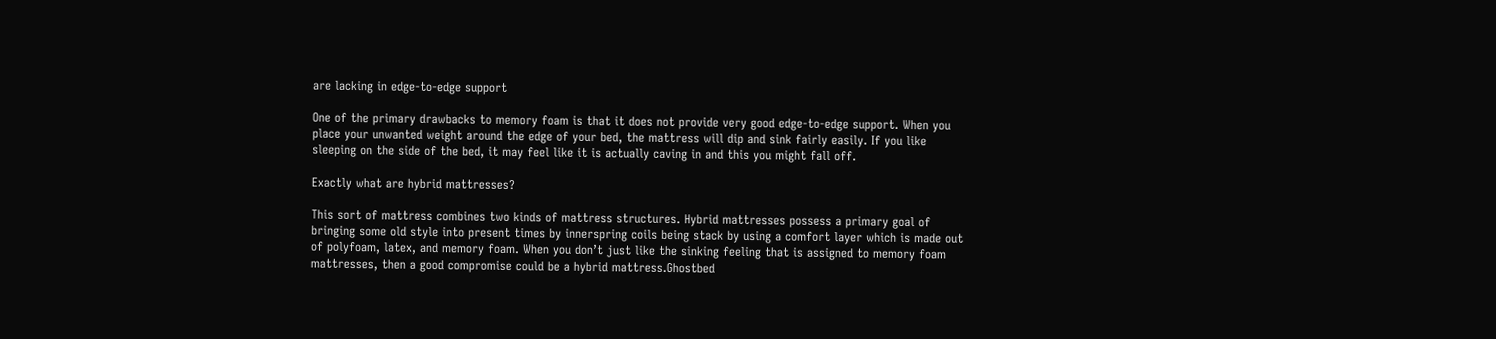are lacking in edge-to-edge support

One of the primary drawbacks to memory foam is that it does not provide very good edge-to-edge support. When you place your unwanted weight around the edge of your bed, the mattress will dip and sink fairly easily. If you like sleeping on the side of the bed, it may feel like it is actually caving in and this you might fall off.

Exactly what are hybrid mattresses?

This sort of mattress combines two kinds of mattress structures. Hybrid mattresses possess a primary goal of bringing some old style into present times by innerspring coils being stack by using a comfort layer which is made out of polyfoam, latex, and memory foam. When you don’t just like the sinking feeling that is assigned to memory foam mattresses, then a good compromise could be a hybrid mattress.Ghostbed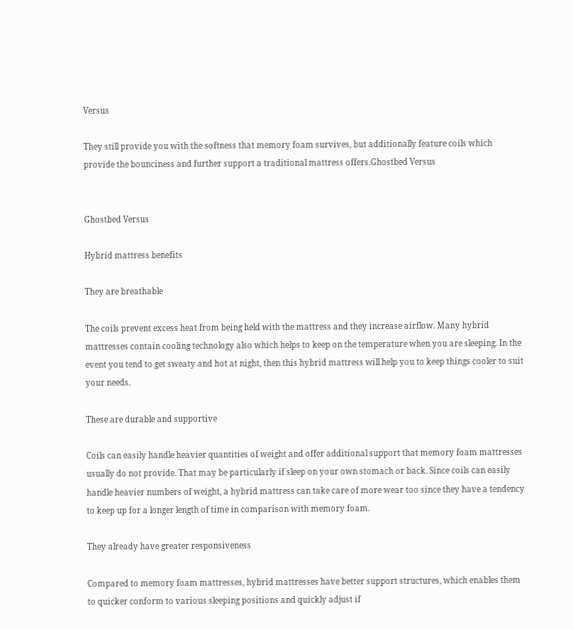Versus

They still provide you with the softness that memory foam survives, but additionally feature coils which provide the bounciness and further support a traditional mattress offers.Ghostbed Versus


Ghostbed Versus

Hybrid mattress benefits

They are breathable

The coils prevent excess heat from being held with the mattress and they increase airflow. Many hybrid mattresses contain cooling technology also which helps to keep on the temperature when you are sleeping. In the event you tend to get sweaty and hot at night, then this hybrid mattress will help you to keep things cooler to suit your needs.

These are durable and supportive

Coils can easily handle heavier quantities of weight and offer additional support that memory foam mattresses usually do not provide. That may be particularly if sleep on your own stomach or back. Since coils can easily handle heavier numbers of weight, a hybrid mattress can take care of more wear too since they have a tendency to keep up for a longer length of time in comparison with memory foam.

They already have greater responsiveness

Compared to memory foam mattresses, hybrid mattresses have better support structures, which enables them to quicker conform to various sleeping positions and quickly adjust if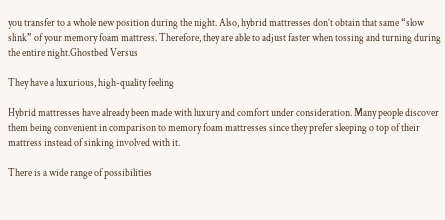you transfer to a whole new position during the night. Also, hybrid mattresses don’t obtain that same “slow slink” of your memory foam mattress. Therefore, they are able to adjust faster when tossing and turning during the entire night.Ghostbed Versus

They have a luxurious, high-quality feeling

Hybrid mattresses have already been made with luxury and comfort under consideration. Many people discover them being convenient in comparison to memory foam mattresses since they prefer sleeping o top of their mattress instead of sinking involved with it.

There is a wide range of possibilities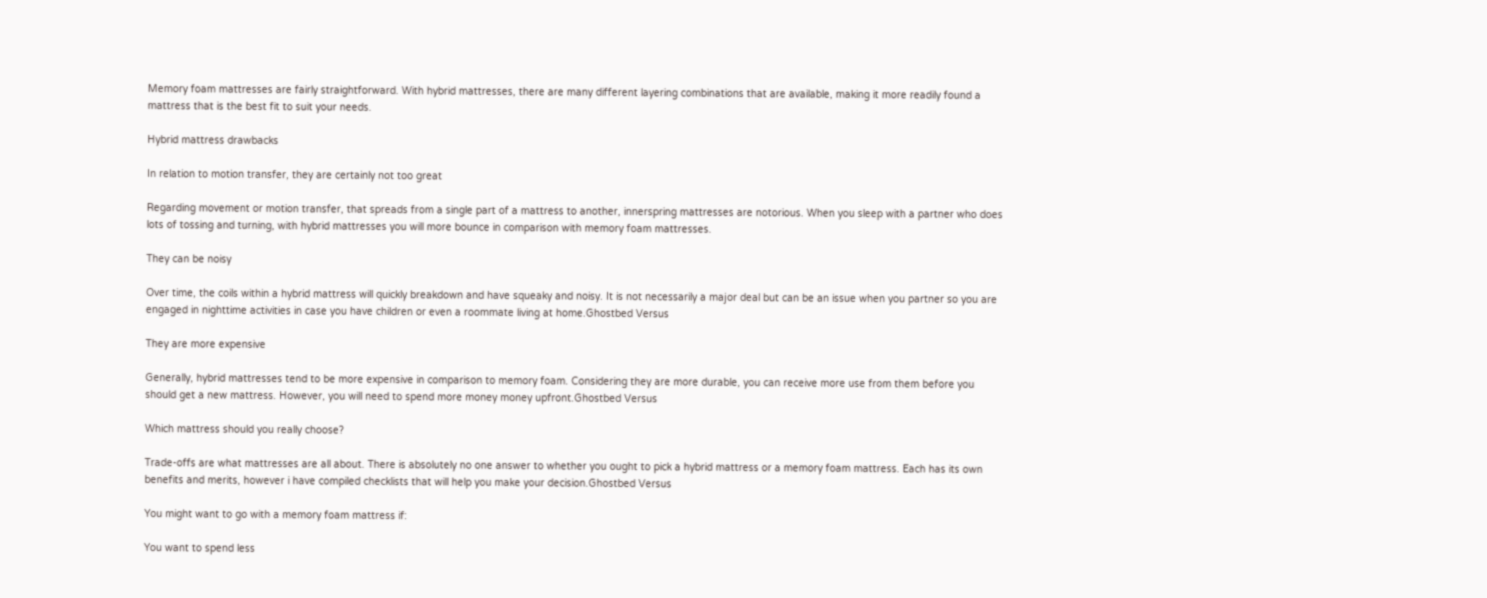Memory foam mattresses are fairly straightforward. With hybrid mattresses, there are many different layering combinations that are available, making it more readily found a mattress that is the best fit to suit your needs.

Hybrid mattress drawbacks

In relation to motion transfer, they are certainly not too great

Regarding movement or motion transfer, that spreads from a single part of a mattress to another, innerspring mattresses are notorious. When you sleep with a partner who does lots of tossing and turning, with hybrid mattresses you will more bounce in comparison with memory foam mattresses.

They can be noisy

Over time, the coils within a hybrid mattress will quickly breakdown and have squeaky and noisy. It is not necessarily a major deal but can be an issue when you partner so you are engaged in nighttime activities in case you have children or even a roommate living at home.Ghostbed Versus

They are more expensive

Generally, hybrid mattresses tend to be more expensive in comparison to memory foam. Considering they are more durable, you can receive more use from them before you should get a new mattress. However, you will need to spend more money money upfront.Ghostbed Versus

Which mattress should you really choose?

Trade-offs are what mattresses are all about. There is absolutely no one answer to whether you ought to pick a hybrid mattress or a memory foam mattress. Each has its own benefits and merits, however i have compiled checklists that will help you make your decision.Ghostbed Versus

You might want to go with a memory foam mattress if:

You want to spend less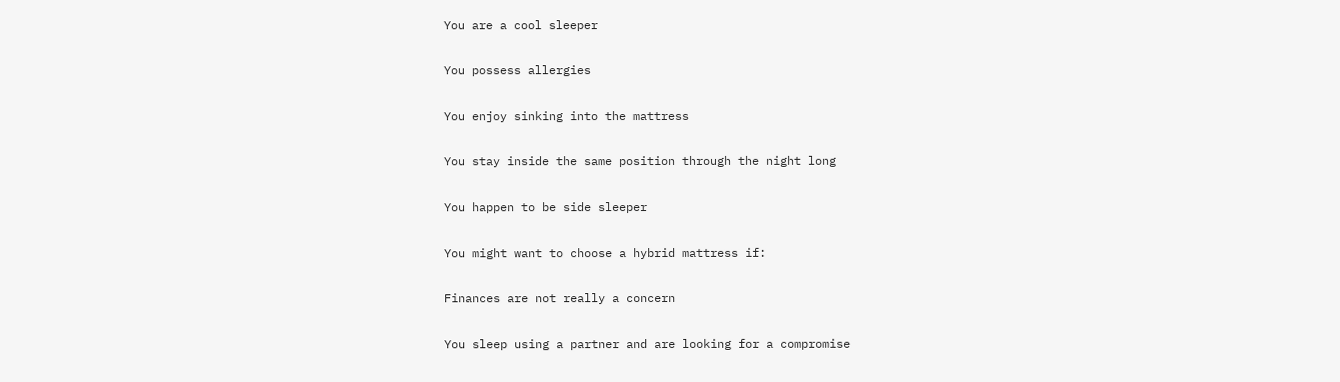You are a cool sleeper

You possess allergies

You enjoy sinking into the mattress

You stay inside the same position through the night long

You happen to be side sleeper

You might want to choose a hybrid mattress if:

Finances are not really a concern

You sleep using a partner and are looking for a compromise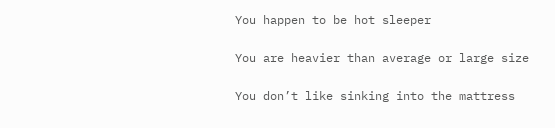You happen to be hot sleeper

You are heavier than average or large size

You don’t like sinking into the mattress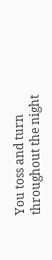You toss and turn throughout the night